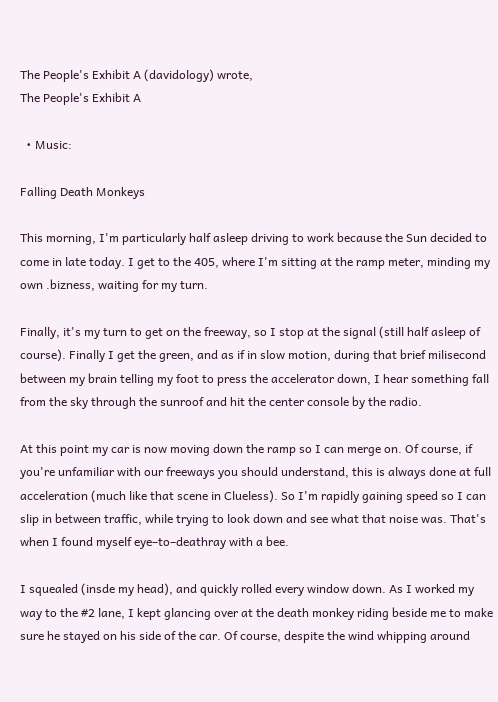The People's Exhibit A (davidology) wrote,
The People's Exhibit A

  • Music:

Falling Death Monkeys

This morning, I'm particularly half asleep driving to work because the Sun decided to come in late today. I get to the 405, where I'm sitting at the ramp meter, minding my own .bizness, waiting for my turn.

Finally, it's my turn to get on the freeway, so I stop at the signal (still half asleep of course). Finally I get the green, and as if in slow motion, during that brief milisecond between my brain telling my foot to press the accelerator down, I hear something fall from the sky through the sunroof and hit the center console by the radio.

At this point my car is now moving down the ramp so I can merge on. Of course, if you're unfamiliar with our freeways you should understand, this is always done at full acceleration (much like that scene in Clueless). So I'm rapidly gaining speed so I can slip in between traffic, while trying to look down and see what that noise was. That's when I found myself eye–to–deathray with a bee.

I squealed (insde my head), and quickly rolled every window down. As I worked my way to the #2 lane, I kept glancing over at the death monkey riding beside me to make sure he stayed on his side of the car. Of course, despite the wind whipping around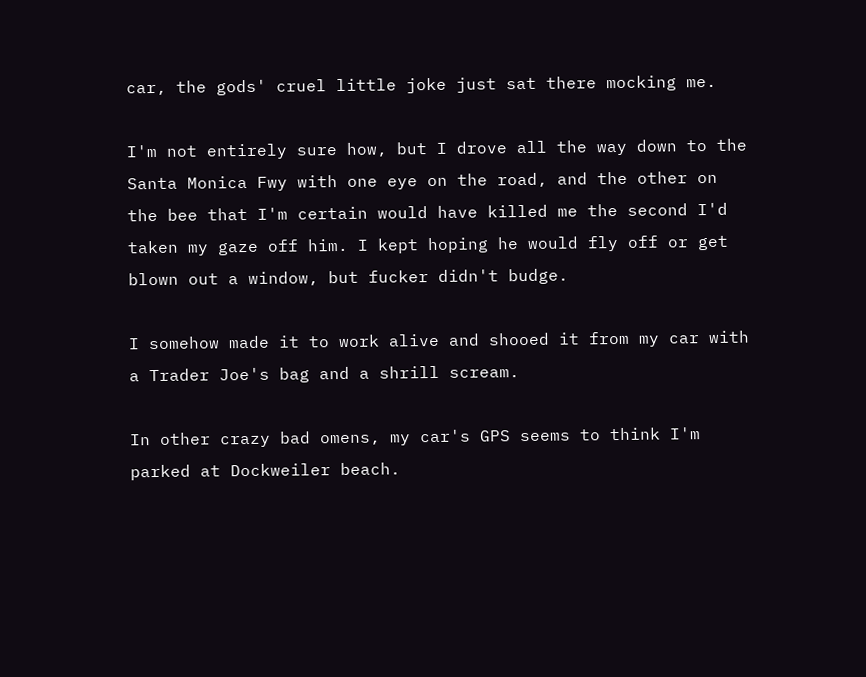car, the gods' cruel little joke just sat there mocking me.

I'm not entirely sure how, but I drove all the way down to the Santa Monica Fwy with one eye on the road, and the other on the bee that I'm certain would have killed me the second I'd taken my gaze off him. I kept hoping he would fly off or get blown out a window, but fucker didn't budge.

I somehow made it to work alive and shooed it from my car with a Trader Joe's bag and a shrill scream.

In other crazy bad omens, my car's GPS seems to think I'm parked at Dockweiler beach.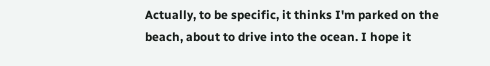Actually, to be specific, it thinks I'm parked on the beach, about to drive into the ocean. I hope it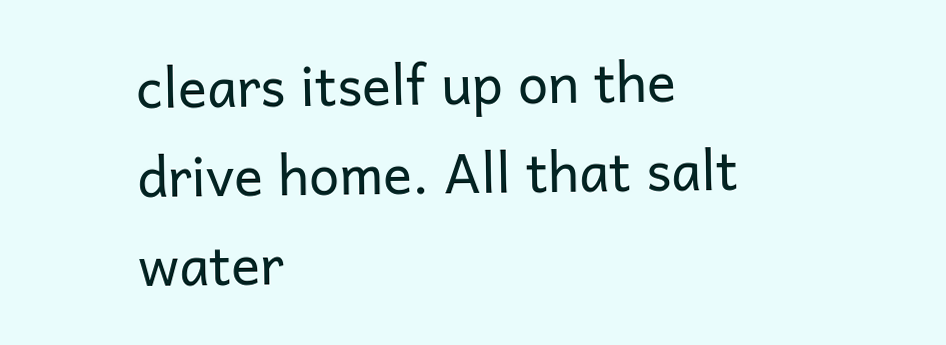clears itself up on the drive home. All that salt water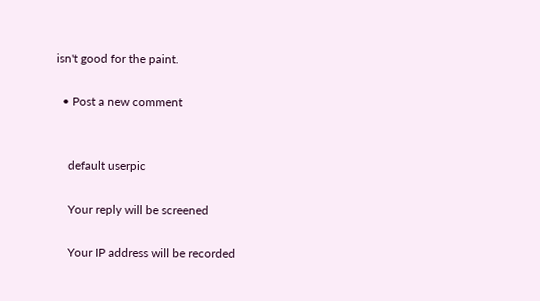isn't good for the paint.

  • Post a new comment


    default userpic

    Your reply will be screened

    Your IP address will be recorded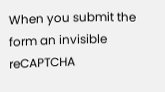When you submit the form an invisible reCAPTCHA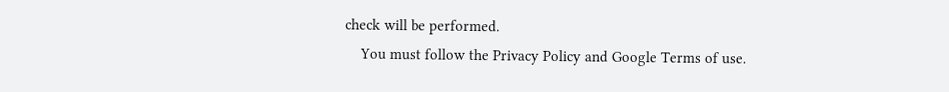check will be performed.
    You must follow the Privacy Policy and Google Terms of use.